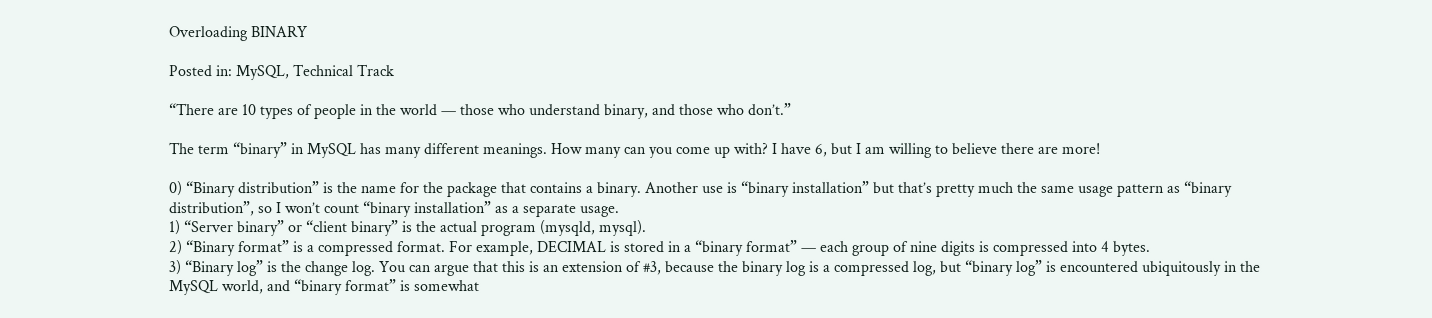Overloading BINARY

Posted in: MySQL, Technical Track

“There are 10 types of people in the world — those who understand binary, and those who don’t.”

The term “binary” in MySQL has many different meanings. How many can you come up with? I have 6, but I am willing to believe there are more!

0) “Binary distribution” is the name for the package that contains a binary. Another use is “binary installation” but that’s pretty much the same usage pattern as “binary distribution”, so I won’t count “binary installation” as a separate usage.
1) “Server binary” or “client binary” is the actual program (mysqld, mysql).
2) “Binary format” is a compressed format. For example, DECIMAL is stored in a “binary format” — each group of nine digits is compressed into 4 bytes.
3) “Binary log” is the change log. You can argue that this is an extension of #3, because the binary log is a compressed log, but “binary log” is encountered ubiquitously in the MySQL world, and “binary format” is somewhat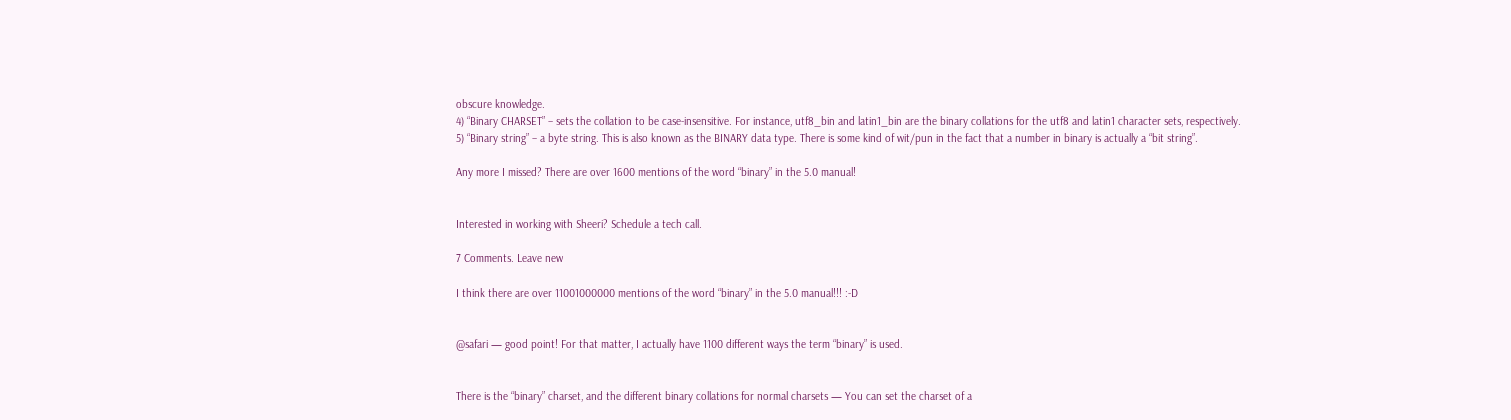obscure knowledge.
4) “Binary CHARSET” – sets the collation to be case-insensitive. For instance, utf8_bin and latin1_bin are the binary collations for the utf8 and latin1 character sets, respectively.
5) “Binary string” – a byte string. This is also known as the BINARY data type. There is some kind of wit/pun in the fact that a number in binary is actually a “bit string”.

Any more I missed? There are over 1600 mentions of the word “binary” in the 5.0 manual!


Interested in working with Sheeri? Schedule a tech call.

7 Comments. Leave new

I think there are over 11001000000 mentions of the word “binary” in the 5.0 manual!!! :-D


@safari — good point! For that matter, I actually have 1100 different ways the term “binary” is used.


There is the “binary” charset, and the different binary collations for normal charsets — You can set the charset of a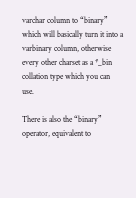varchar column to “binary” which will basically turn it into a varbinary column, otherwise every other charset as a *_bin collation type which you can use.

There is also the “binary” operator, equivalent to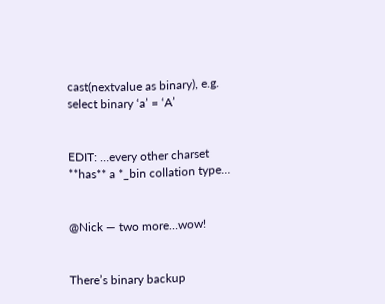cast(nextvalue as binary), e.g. select binary ‘a’ = ‘A’


EDIT: …every other charset **has** a *_bin collation type…


@Nick — two more…wow!


There’s binary backup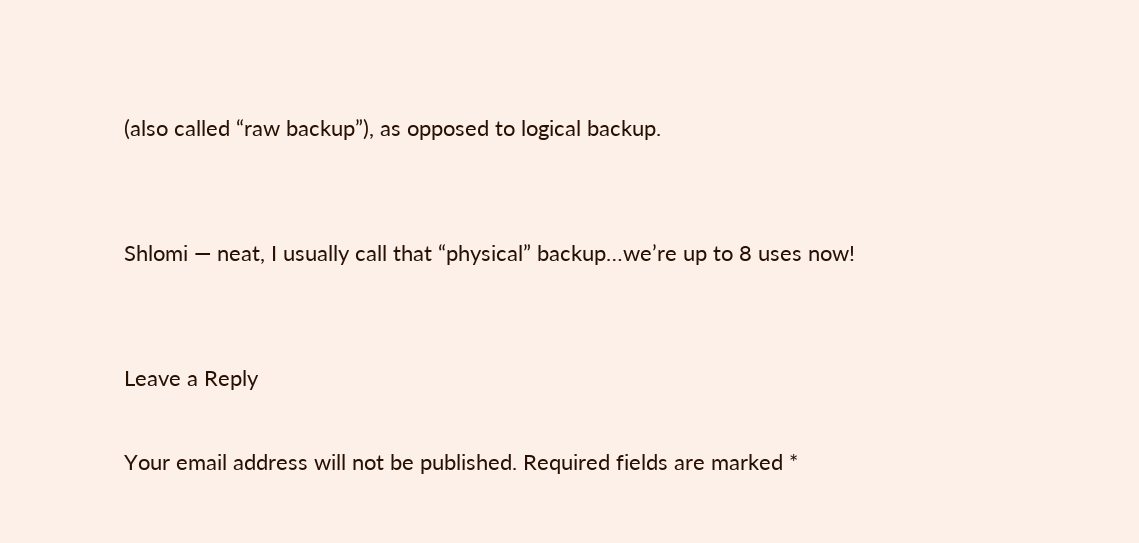(also called “raw backup”), as opposed to logical backup.


Shlomi — neat, I usually call that “physical” backup…we’re up to 8 uses now!


Leave a Reply

Your email address will not be published. Required fields are marked *